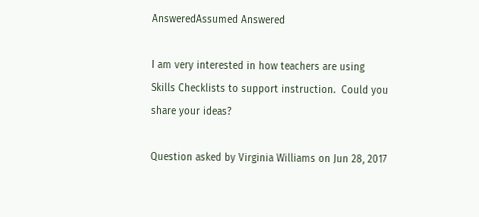AnsweredAssumed Answered

I am very interested in how teachers are using Skills Checklists to support instruction.  Could you share your ideas?

Question asked by Virginia Williams on Jun 28, 2017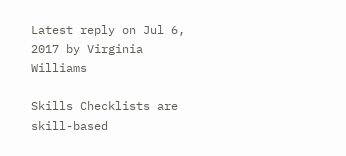Latest reply on Jul 6, 2017 by Virginia Williams

Skills Checklists are skill-based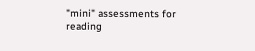"mini" assessments for reading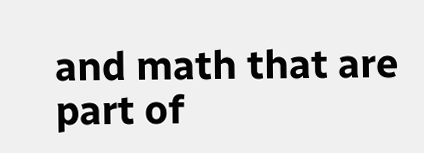and math that are part of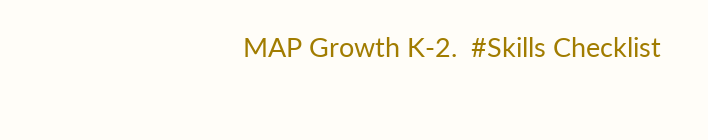MAP Growth K-2.  #Skills Checklist